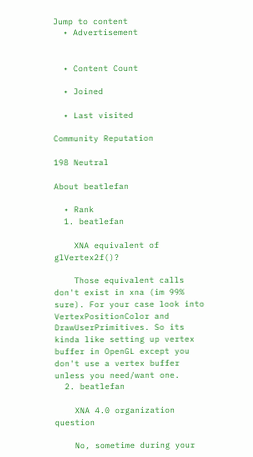Jump to content
  • Advertisement


  • Content Count

  • Joined

  • Last visited

Community Reputation

198 Neutral

About beatlefan

  • Rank
  1. beatlefan

    XNA equivalent of glVertex2f()?

    Those equivalent calls don't exist in xna (im 99% sure). For your case look into VertexPositionColor and DrawUserPrimitives. So its kinda like setting up vertex buffer in OpenGL except you don't use a vertex buffer unless you need/want one.
  2. beatlefan

    XNA 4.0 organization question

    No, sometime during your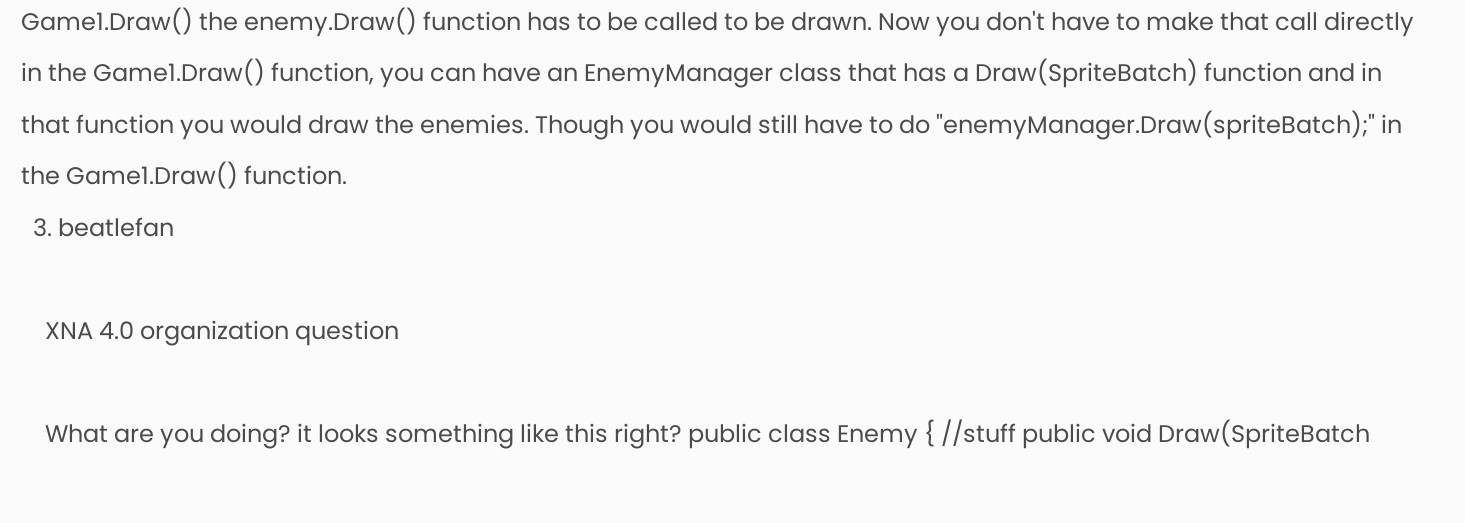Game1.Draw() the enemy.Draw() function has to be called to be drawn. Now you don't have to make that call directly in the Game1.Draw() function, you can have an EnemyManager class that has a Draw(SpriteBatch) function and in that function you would draw the enemies. Though you would still have to do "enemyManager.Draw(spriteBatch);" in the Game1.Draw() function.
  3. beatlefan

    XNA 4.0 organization question

    What are you doing? it looks something like this right? public class Enemy { //stuff public void Draw(SpriteBatch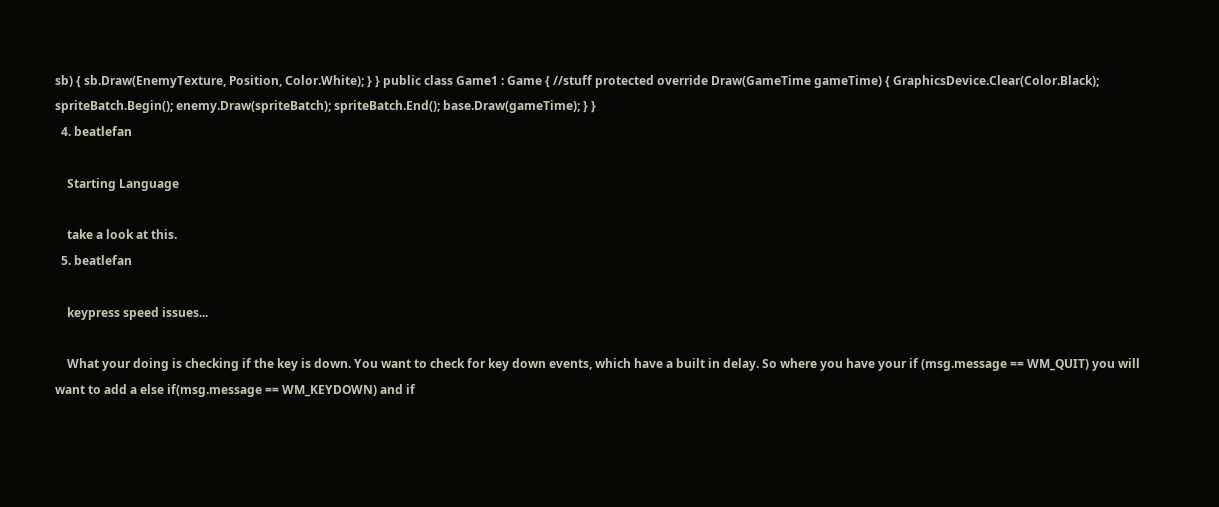sb) { sb.Draw(EnemyTexture, Position, Color.White); } } public class Game1 : Game { //stuff protected override Draw(GameTime gameTime) { GraphicsDevice.Clear(Color.Black); spriteBatch.Begin(); enemy.Draw(spriteBatch); spriteBatch.End(); base.Draw(gameTime); } }
  4. beatlefan

    Starting Language

    take a look at this.
  5. beatlefan

    keypress speed issues...

    What your doing is checking if the key is down. You want to check for key down events, which have a built in delay. So where you have your if (msg.message == WM_QUIT) you will want to add a else if(msg.message == WM_KEYDOWN) and if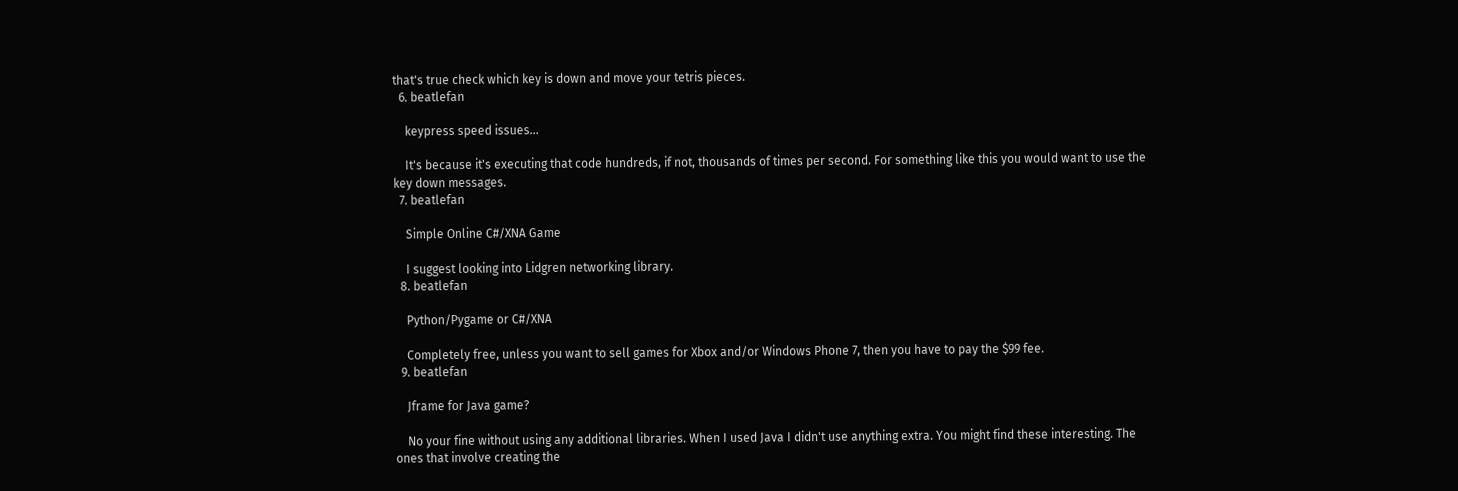that's true check which key is down and move your tetris pieces.
  6. beatlefan

    keypress speed issues...

    It's because it's executing that code hundreds, if not, thousands of times per second. For something like this you would want to use the key down messages.
  7. beatlefan

    Simple Online C#/XNA Game

    I suggest looking into Lidgren networking library.
  8. beatlefan

    Python/Pygame or C#/XNA

    Completely free, unless you want to sell games for Xbox and/or Windows Phone 7, then you have to pay the $99 fee.
  9. beatlefan

    Jframe for Java game?

    No your fine without using any additional libraries. When I used Java I didn't use anything extra. You might find these interesting. The ones that involve creating the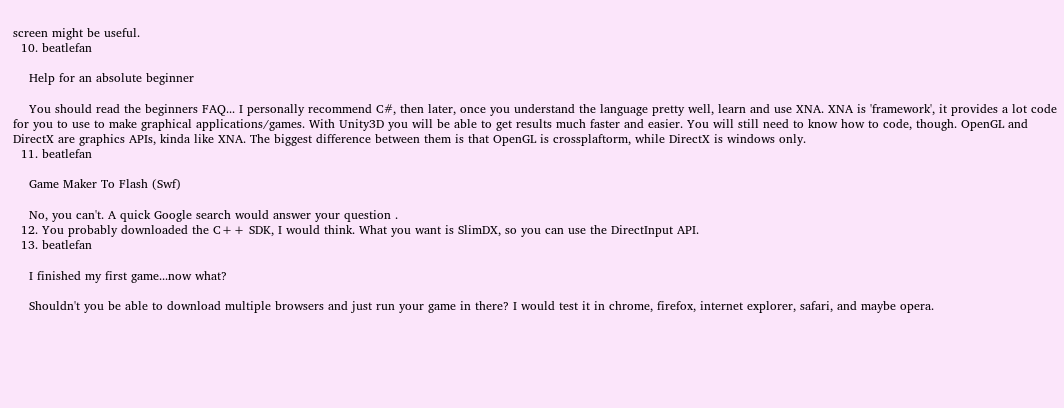screen might be useful.
  10. beatlefan

    Help for an absolute beginner

    You should read the beginners FAQ... I personally recommend C#, then later, once you understand the language pretty well, learn and use XNA. XNA is 'framework', it provides a lot code for you to use to make graphical applications/games. With Unity3D you will be able to get results much faster and easier. You will still need to know how to code, though. OpenGL and DirectX are graphics APIs, kinda like XNA. The biggest difference between them is that OpenGL is crossplaftorm, while DirectX is windows only.
  11. beatlefan

    Game Maker To Flash (Swf)

    No, you can't. A quick Google search would answer your question .
  12. You probably downloaded the C++ SDK, I would think. What you want is SlimDX, so you can use the DirectInput API.
  13. beatlefan

    I finished my first game...now what?

    Shouldn't you be able to download multiple browsers and just run your game in there? I would test it in chrome, firefox, internet explorer, safari, and maybe opera.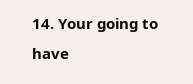14. Your going to have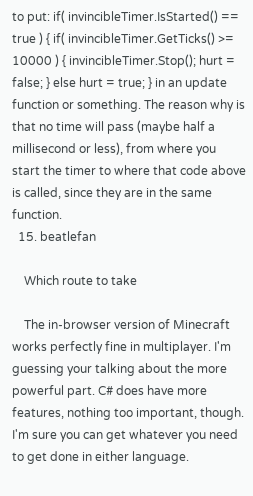to put: if( invincibleTimer.IsStarted() == true ) { if( invincibleTimer.GetTicks() >= 10000 ) { invincibleTimer.Stop(); hurt = false; } else hurt = true; } in an update function or something. The reason why is that no time will pass (maybe half a millisecond or less), from where you start the timer to where that code above is called, since they are in the same function.
  15. beatlefan

    Which route to take

    The in-browser version of Minecraft works perfectly fine in multiplayer. I'm guessing your talking about the more powerful part. C# does have more features, nothing too important, though. I'm sure you can get whatever you need to get done in either language.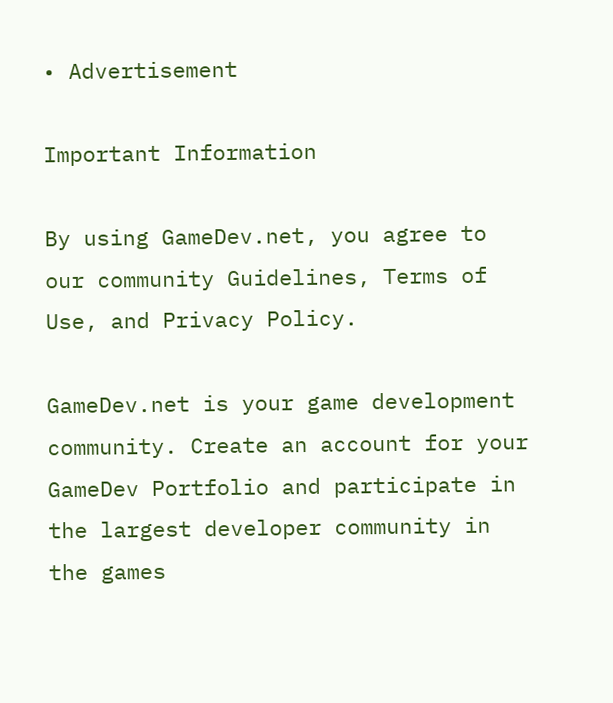• Advertisement

Important Information

By using GameDev.net, you agree to our community Guidelines, Terms of Use, and Privacy Policy.

GameDev.net is your game development community. Create an account for your GameDev Portfolio and participate in the largest developer community in the games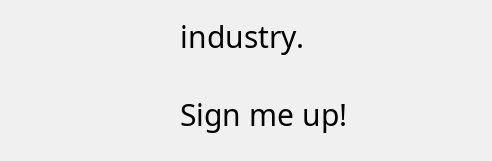industry.

Sign me up!